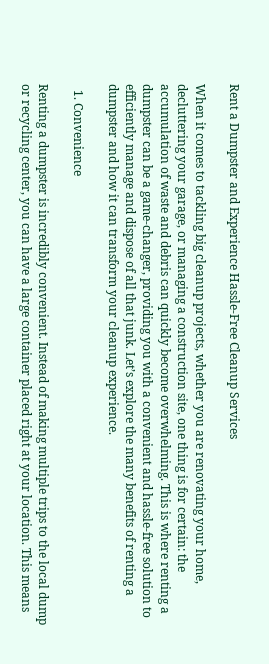Rent a Dumpster and Experience Hassle-Free Cleanup Services

When it comes to tackling big cleanup projects, whether you are renovating your home, decluttering your garage, or managing a construction site, one thing is for certain: the accumulation of waste and debris can quickly become overwhelming. This is where renting a dumpster can be a game-changer, providing you with a convenient and hassle-free solution to efficiently manage and dispose of all that junk. Let’s explore the many benefits of renting a dumpster and how it can transform your cleanup experience.

  1. Convenience

Renting a dumpster is incredibly convenient. Instead of making multiple trips to the local dump or recycling center, you can have a large container placed right at your location. This means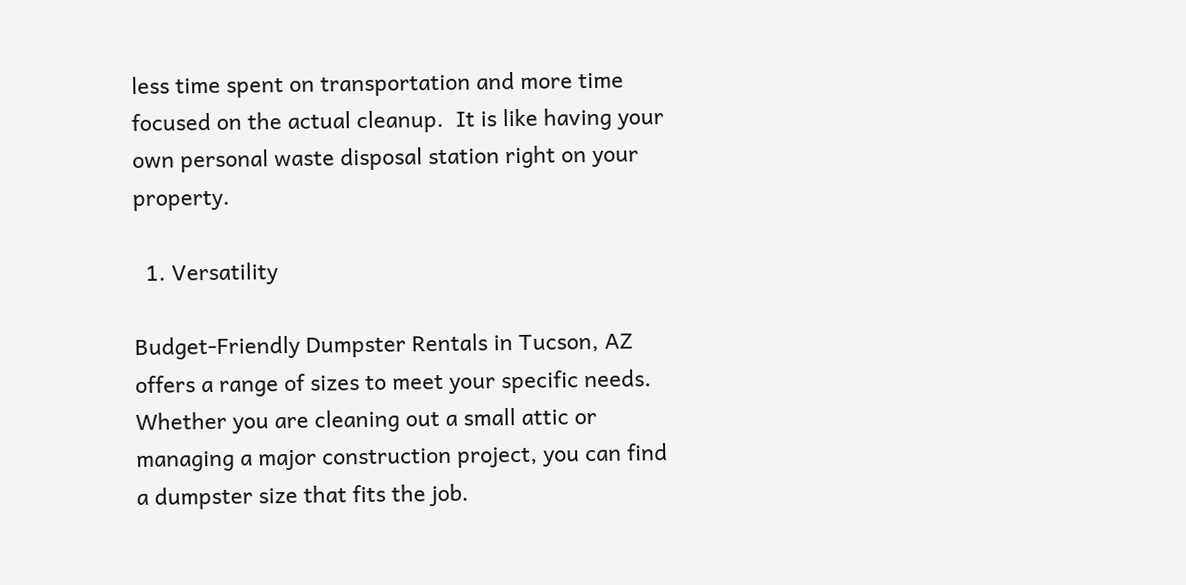less time spent on transportation and more time focused on the actual cleanup.  It is like having your own personal waste disposal station right on your property.

  1. Versatility

Budget-Friendly Dumpster Rentals in Tucson, AZ offers a range of sizes to meet your specific needs. Whether you are cleaning out a small attic or managing a major construction project, you can find a dumpster size that fits the job.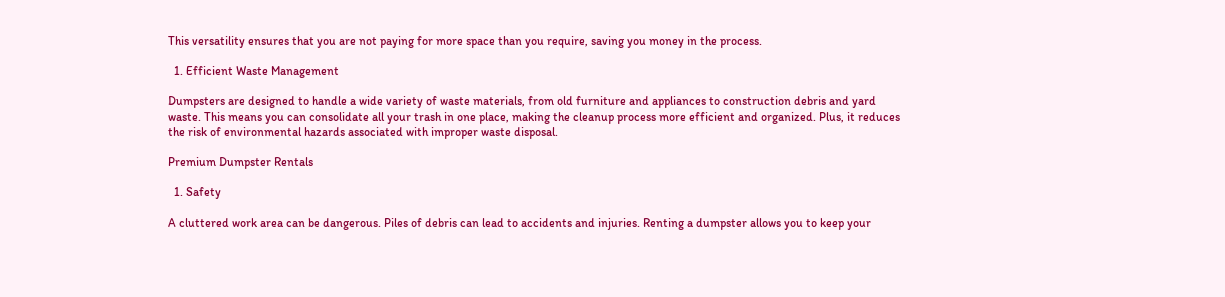This versatility ensures that you are not paying for more space than you require, saving you money in the process.

  1. Efficient Waste Management

Dumpsters are designed to handle a wide variety of waste materials, from old furniture and appliances to construction debris and yard waste. This means you can consolidate all your trash in one place, making the cleanup process more efficient and organized. Plus, it reduces the risk of environmental hazards associated with improper waste disposal.

Premium Dumpster Rentals

  1. Safety

A cluttered work area can be dangerous. Piles of debris can lead to accidents and injuries. Renting a dumpster allows you to keep your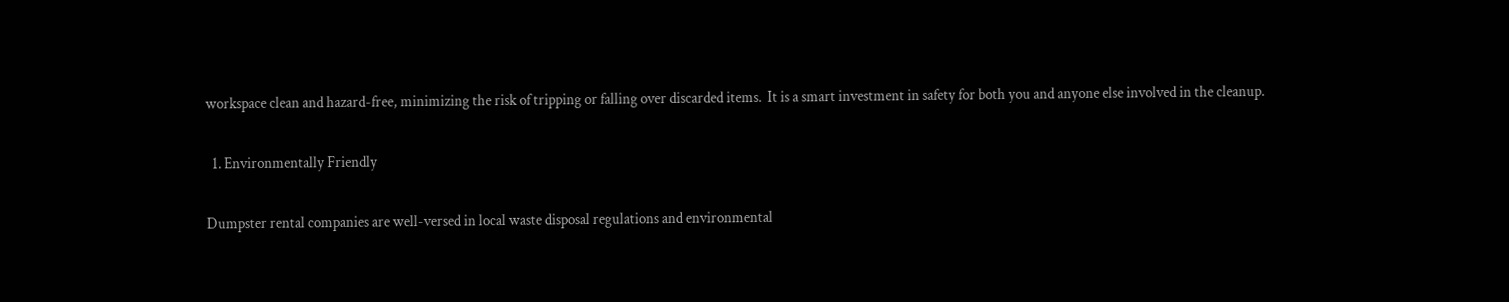workspace clean and hazard-free, minimizing the risk of tripping or falling over discarded items.  It is a smart investment in safety for both you and anyone else involved in the cleanup.

  1. Environmentally Friendly

Dumpster rental companies are well-versed in local waste disposal regulations and environmental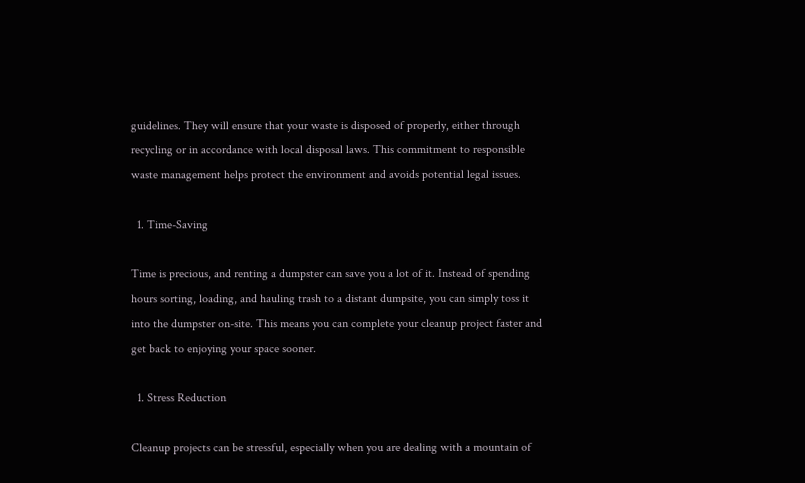guidelines. They will ensure that your waste is disposed of properly, either through recycling or in accordance with local disposal laws. This commitment to responsible waste management helps protect the environment and avoids potential legal issues.

  1. Time-Saving

Time is precious, and renting a dumpster can save you a lot of it. Instead of spending hours sorting, loading, and hauling trash to a distant dumpsite, you can simply toss it into the dumpster on-site. This means you can complete your cleanup project faster and get back to enjoying your space sooner.

  1. Stress Reduction

Cleanup projects can be stressful, especially when you are dealing with a mountain of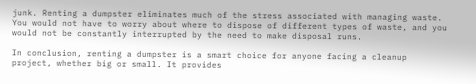junk. Renting a dumpster eliminates much of the stress associated with managing waste. You would not have to worry about where to dispose of different types of waste, and you would not be constantly interrupted by the need to make disposal runs.

In conclusion, renting a dumpster is a smart choice for anyone facing a cleanup project, whether big or small. It provides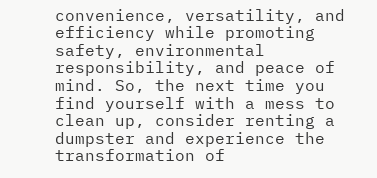convenience, versatility, and efficiency while promoting safety, environmental responsibility, and peace of mind. So, the next time you find yourself with a mess to clean up, consider renting a dumpster and experience the transformation of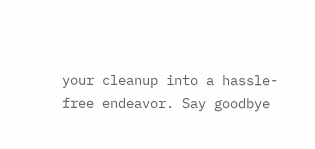your cleanup into a hassle-free endeavor. Say goodbye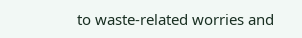to waste-related worries and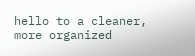hello to a cleaner, more organized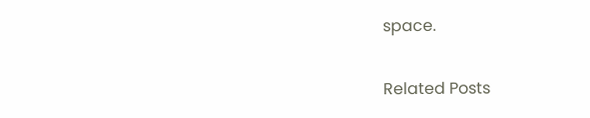space.

Related Posts